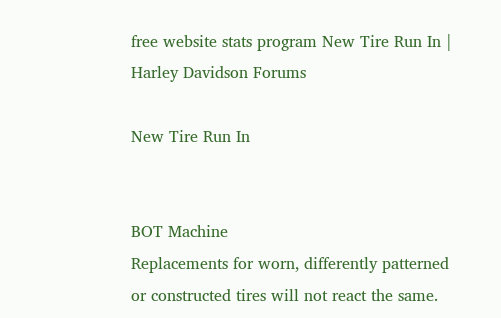free website stats program New Tire Run In | Harley Davidson Forums

New Tire Run In


BOT Machine
Replacements for worn, differently patterned or constructed tires will not react the same.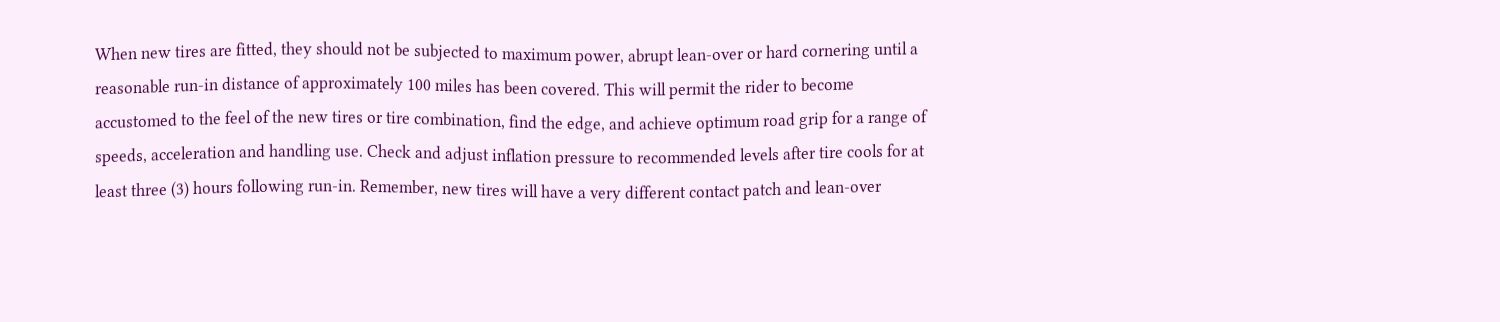When new tires are fitted, they should not be subjected to maximum power, abrupt lean-over or hard cornering until a reasonable run-in distance of approximately 100 miles has been covered. This will permit the rider to become accustomed to the feel of the new tires or tire combination, find the edge, and achieve optimum road grip for a range of speeds, acceleration and handling use. Check and adjust inflation pressure to recommended levels after tire cools for at least three (3) hours following run-in. Remember, new tires will have a very different contact patch and lean-over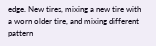edge. New tires, mixing a new tire with a worn older tire, and mixing different pattern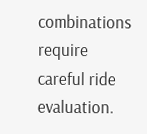combinations require careful ride evaluation.